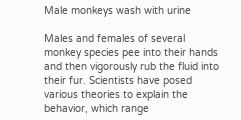Male monkeys wash with urine

Males and females of several monkey species pee into their hands and then vigorously rub the fluid into their fur. Scientists have posed various theories to explain the behavior, which range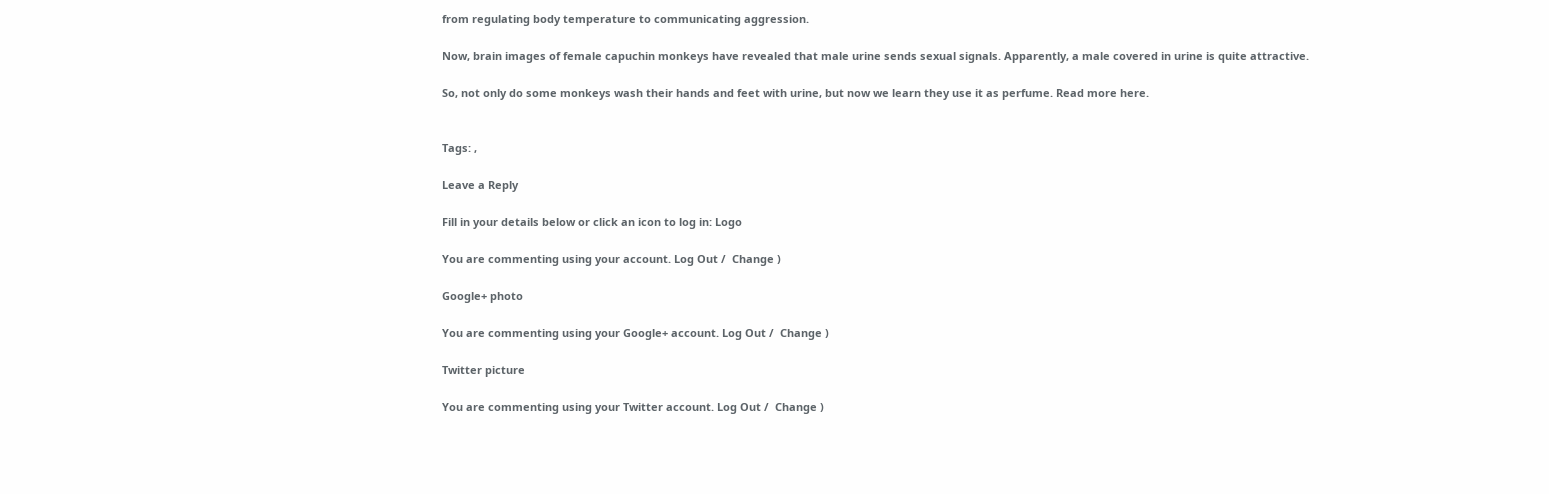from regulating body temperature to communicating aggression.

Now, brain images of female capuchin monkeys have revealed that male urine sends sexual signals. Apparently, a male covered in urine is quite attractive.

So, not only do some monkeys wash their hands and feet with urine, but now we learn they use it as perfume. Read more here.


Tags: ,

Leave a Reply

Fill in your details below or click an icon to log in: Logo

You are commenting using your account. Log Out /  Change )

Google+ photo

You are commenting using your Google+ account. Log Out /  Change )

Twitter picture

You are commenting using your Twitter account. Log Out /  Change )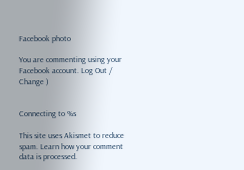Facebook photo

You are commenting using your Facebook account. Log Out /  Change )


Connecting to %s

This site uses Akismet to reduce spam. Learn how your comment data is processed.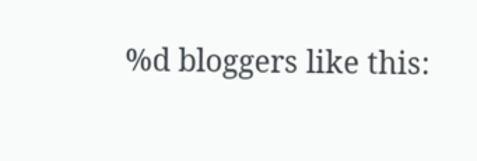%d bloggers like this: